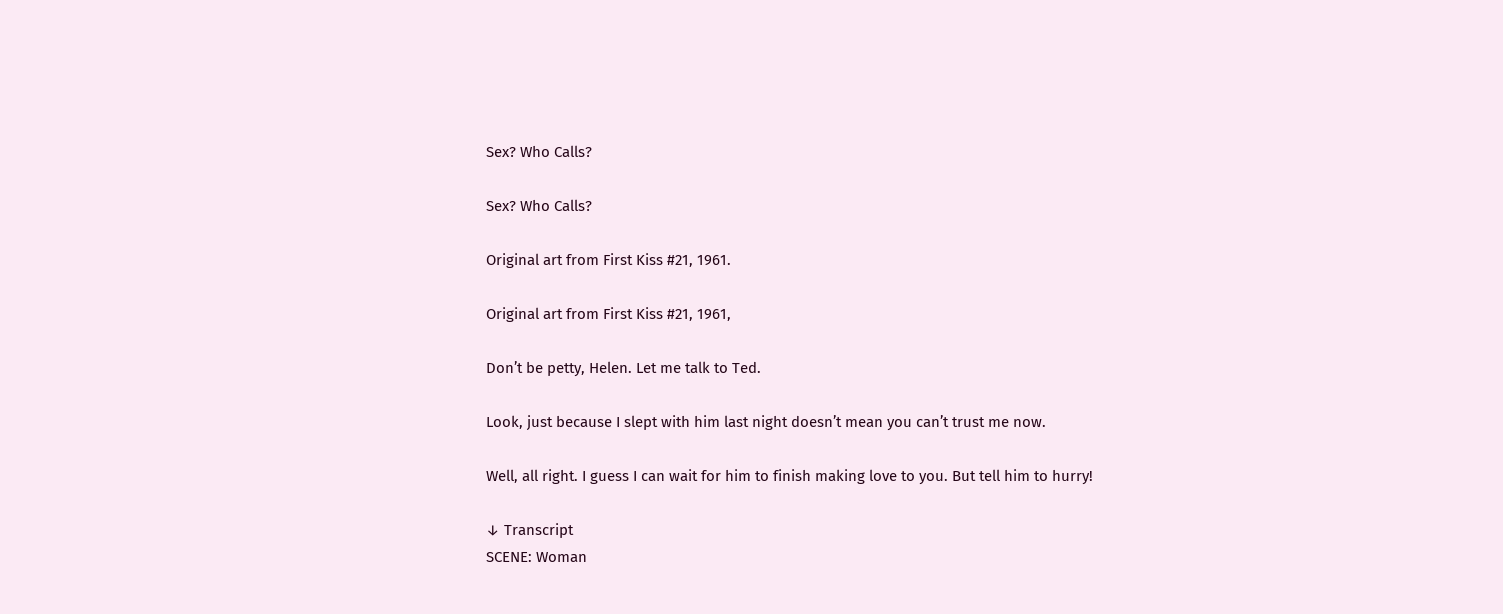Sex? Who Calls?

Sex? Who Calls?

Original art from First Kiss #21, 1961.

Original art from First Kiss #21, 1961,

Don’t be petty, Helen. Let me talk to Ted.

Look, just because I slept with him last night doesn’t mean you can’t trust me now.

Well, all right. I guess I can wait for him to finish making love to you. But tell him to hurry!

↓ Transcript
SCENE: Woman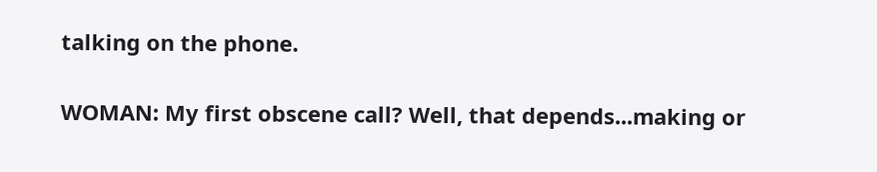talking on the phone.

WOMAN: My first obscene call? Well, that depends...making or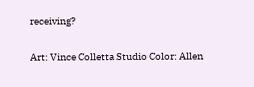receiving?

Art: Vince Colletta Studio Color: Allen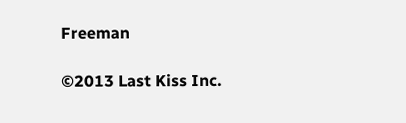Freeman

©2013 Last Kiss Inc.